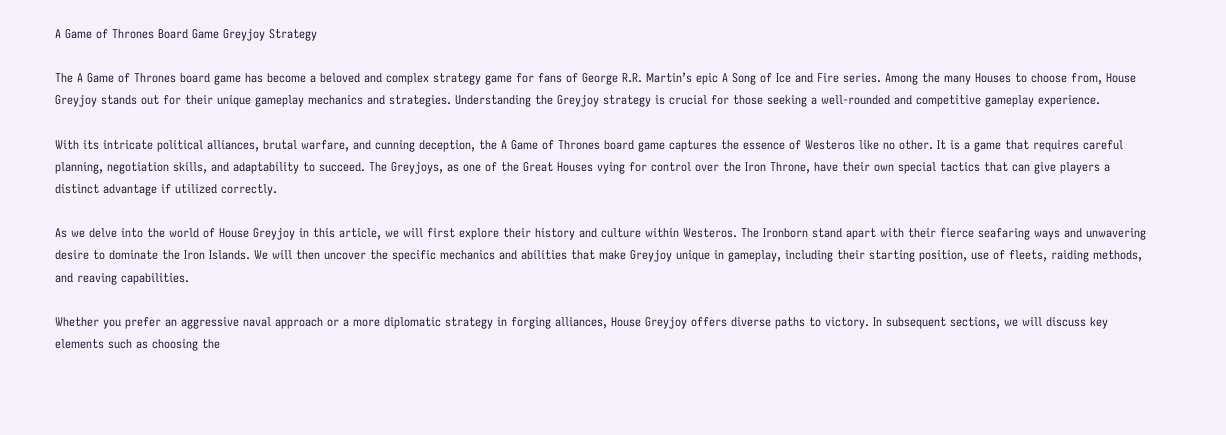A Game of Thrones Board Game Greyjoy Strategy

The A Game of Thrones board game has become a beloved and complex strategy game for fans of George R.R. Martin’s epic A Song of Ice and Fire series. Among the many Houses to choose from, House Greyjoy stands out for their unique gameplay mechanics and strategies. Understanding the Greyjoy strategy is crucial for those seeking a well-rounded and competitive gameplay experience.

With its intricate political alliances, brutal warfare, and cunning deception, the A Game of Thrones board game captures the essence of Westeros like no other. It is a game that requires careful planning, negotiation skills, and adaptability to succeed. The Greyjoys, as one of the Great Houses vying for control over the Iron Throne, have their own special tactics that can give players a distinct advantage if utilized correctly.

As we delve into the world of House Greyjoy in this article, we will first explore their history and culture within Westeros. The Ironborn stand apart with their fierce seafaring ways and unwavering desire to dominate the Iron Islands. We will then uncover the specific mechanics and abilities that make Greyjoy unique in gameplay, including their starting position, use of fleets, raiding methods, and reaving capabilities.

Whether you prefer an aggressive naval approach or a more diplomatic strategy in forging alliances, House Greyjoy offers diverse paths to victory. In subsequent sections, we will discuss key elements such as choosing the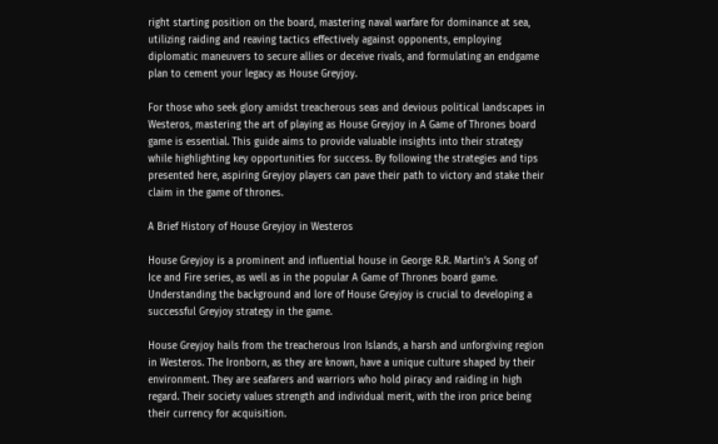right starting position on the board, mastering naval warfare for dominance at sea, utilizing raiding and reaving tactics effectively against opponents, employing diplomatic maneuvers to secure allies or deceive rivals, and formulating an endgame plan to cement your legacy as House Greyjoy.

For those who seek glory amidst treacherous seas and devious political landscapes in Westeros, mastering the art of playing as House Greyjoy in A Game of Thrones board game is essential. This guide aims to provide valuable insights into their strategy while highlighting key opportunities for success. By following the strategies and tips presented here, aspiring Greyjoy players can pave their path to victory and stake their claim in the game of thrones.

A Brief History of House Greyjoy in Westeros

House Greyjoy is a prominent and influential house in George R.R. Martin’s A Song of Ice and Fire series, as well as in the popular A Game of Thrones board game. Understanding the background and lore of House Greyjoy is crucial to developing a successful Greyjoy strategy in the game.

House Greyjoy hails from the treacherous Iron Islands, a harsh and unforgiving region in Westeros. The Ironborn, as they are known, have a unique culture shaped by their environment. They are seafarers and warriors who hold piracy and raiding in high regard. Their society values strength and individual merit, with the iron price being their currency for acquisition.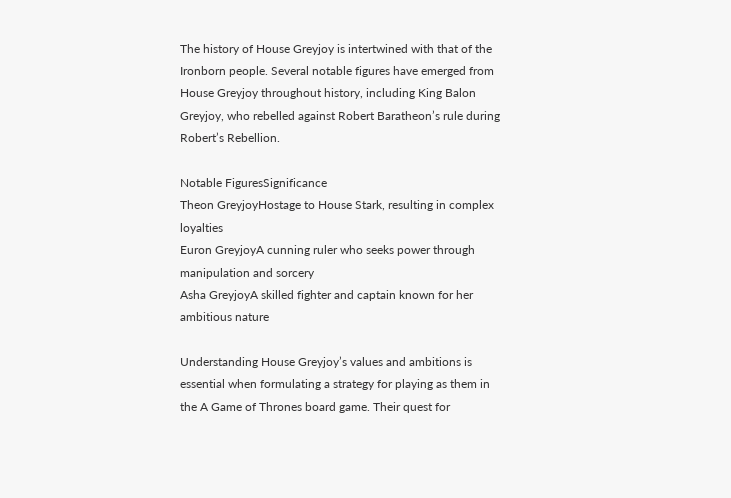The history of House Greyjoy is intertwined with that of the Ironborn people. Several notable figures have emerged from House Greyjoy throughout history, including King Balon Greyjoy, who rebelled against Robert Baratheon’s rule during Robert’s Rebellion.

Notable FiguresSignificance
Theon GreyjoyHostage to House Stark, resulting in complex loyalties
Euron GreyjoyA cunning ruler who seeks power through manipulation and sorcery
Asha GreyjoyA skilled fighter and captain known for her ambitious nature

Understanding House Greyjoy’s values and ambitions is essential when formulating a strategy for playing as them in the A Game of Thrones board game. Their quest for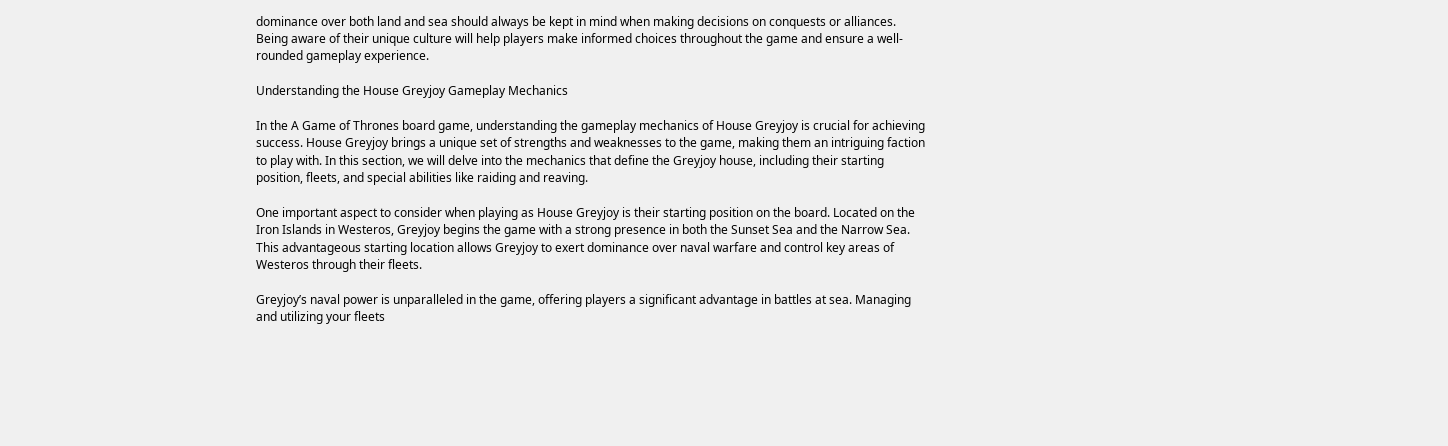dominance over both land and sea should always be kept in mind when making decisions on conquests or alliances. Being aware of their unique culture will help players make informed choices throughout the game and ensure a well-rounded gameplay experience.

Understanding the House Greyjoy Gameplay Mechanics

In the A Game of Thrones board game, understanding the gameplay mechanics of House Greyjoy is crucial for achieving success. House Greyjoy brings a unique set of strengths and weaknesses to the game, making them an intriguing faction to play with. In this section, we will delve into the mechanics that define the Greyjoy house, including their starting position, fleets, and special abilities like raiding and reaving.

One important aspect to consider when playing as House Greyjoy is their starting position on the board. Located on the Iron Islands in Westeros, Greyjoy begins the game with a strong presence in both the Sunset Sea and the Narrow Sea. This advantageous starting location allows Greyjoy to exert dominance over naval warfare and control key areas of Westeros through their fleets.

Greyjoy’s naval power is unparalleled in the game, offering players a significant advantage in battles at sea. Managing and utilizing your fleets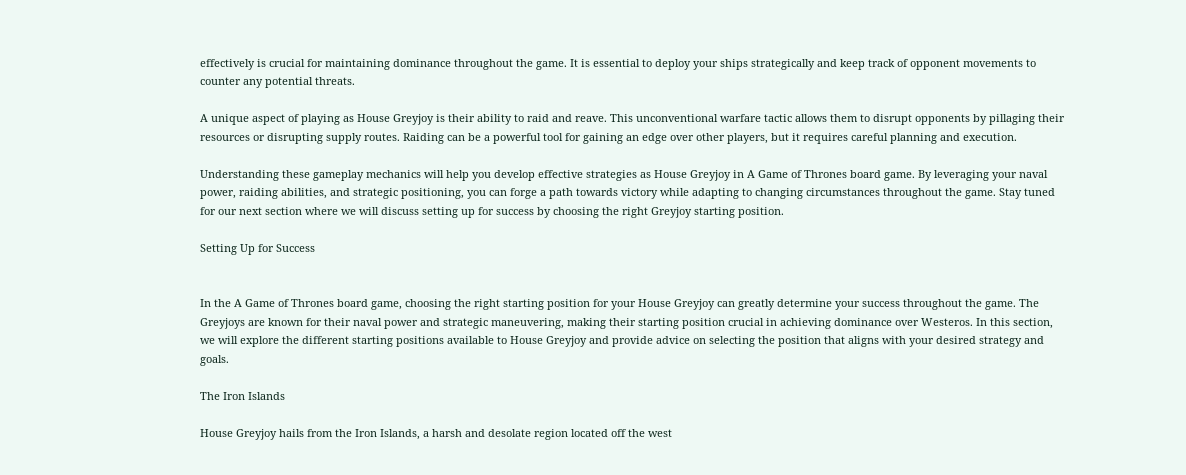effectively is crucial for maintaining dominance throughout the game. It is essential to deploy your ships strategically and keep track of opponent movements to counter any potential threats.

A unique aspect of playing as House Greyjoy is their ability to raid and reave. This unconventional warfare tactic allows them to disrupt opponents by pillaging their resources or disrupting supply routes. Raiding can be a powerful tool for gaining an edge over other players, but it requires careful planning and execution.

Understanding these gameplay mechanics will help you develop effective strategies as House Greyjoy in A Game of Thrones board game. By leveraging your naval power, raiding abilities, and strategic positioning, you can forge a path towards victory while adapting to changing circumstances throughout the game. Stay tuned for our next section where we will discuss setting up for success by choosing the right Greyjoy starting position.

Setting Up for Success


In the A Game of Thrones board game, choosing the right starting position for your House Greyjoy can greatly determine your success throughout the game. The Greyjoys are known for their naval power and strategic maneuvering, making their starting position crucial in achieving dominance over Westeros. In this section, we will explore the different starting positions available to House Greyjoy and provide advice on selecting the position that aligns with your desired strategy and goals.

The Iron Islands

House Greyjoy hails from the Iron Islands, a harsh and desolate region located off the west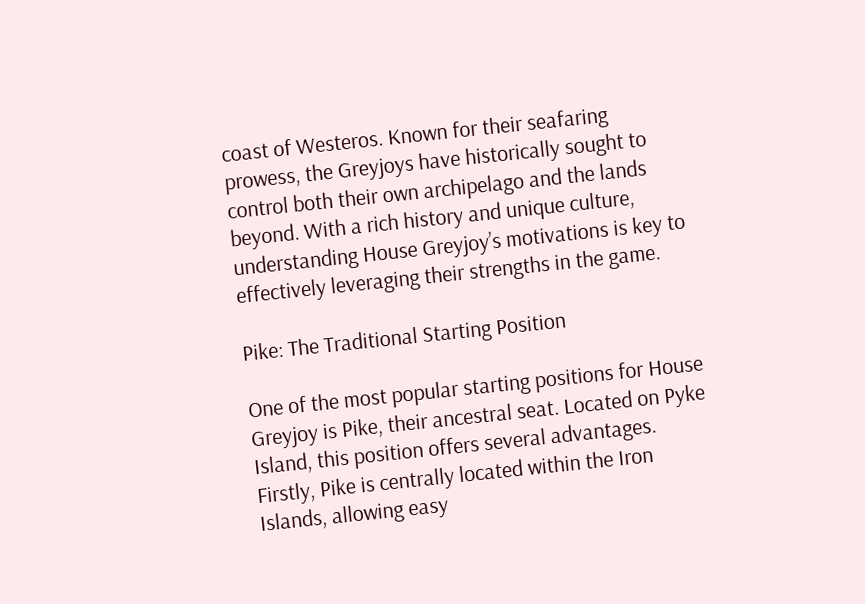coast of Westeros. Known for their seafaring prowess, the Greyjoys have historically sought to control both their own archipelago and the lands beyond. With a rich history and unique culture, understanding House Greyjoy’s motivations is key to effectively leveraging their strengths in the game.

Pike: The Traditional Starting Position

One of the most popular starting positions for House Greyjoy is Pike, their ancestral seat. Located on Pyke Island, this position offers several advantages. Firstly, Pike is centrally located within the Iron Islands, allowing easy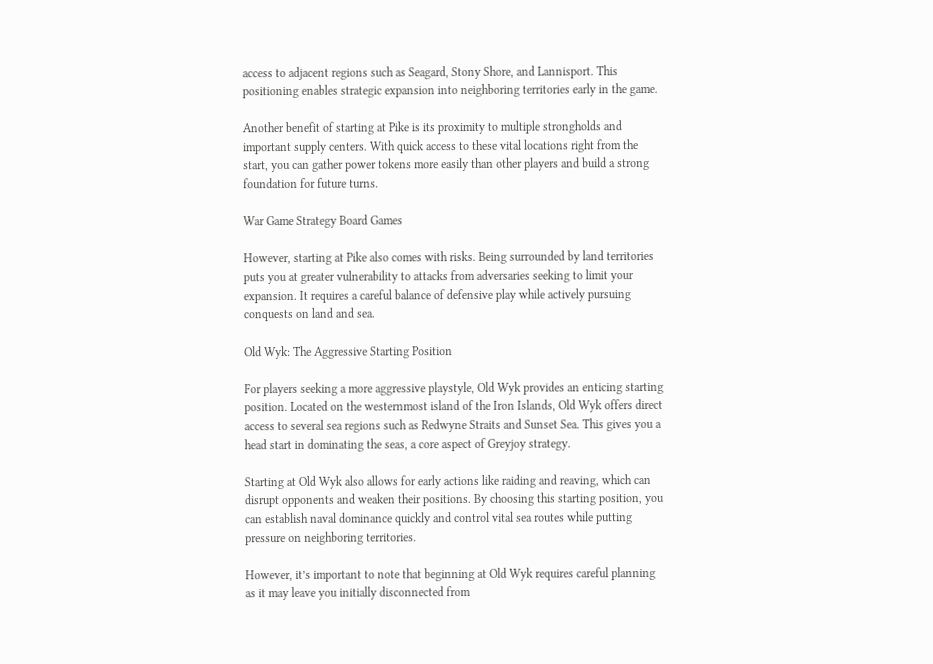access to adjacent regions such as Seagard, Stony Shore, and Lannisport. This positioning enables strategic expansion into neighboring territories early in the game.

Another benefit of starting at Pike is its proximity to multiple strongholds and important supply centers. With quick access to these vital locations right from the start, you can gather power tokens more easily than other players and build a strong foundation for future turns.

War Game Strategy Board Games

However, starting at Pike also comes with risks. Being surrounded by land territories puts you at greater vulnerability to attacks from adversaries seeking to limit your expansion. It requires a careful balance of defensive play while actively pursuing conquests on land and sea.

Old Wyk: The Aggressive Starting Position

For players seeking a more aggressive playstyle, Old Wyk provides an enticing starting position. Located on the westernmost island of the Iron Islands, Old Wyk offers direct access to several sea regions such as Redwyne Straits and Sunset Sea. This gives you a head start in dominating the seas, a core aspect of Greyjoy strategy.

Starting at Old Wyk also allows for early actions like raiding and reaving, which can disrupt opponents and weaken their positions. By choosing this starting position, you can establish naval dominance quickly and control vital sea routes while putting pressure on neighboring territories.

However, it’s important to note that beginning at Old Wyk requires careful planning as it may leave you initially disconnected from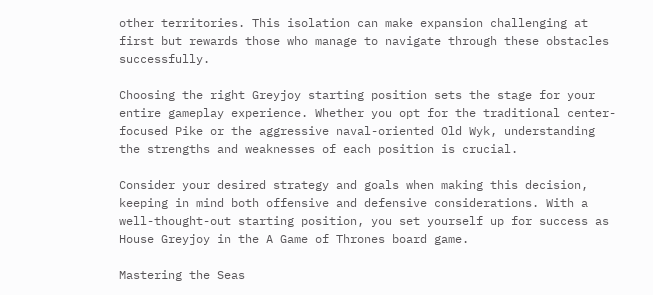other territories. This isolation can make expansion challenging at first but rewards those who manage to navigate through these obstacles successfully.

Choosing the right Greyjoy starting position sets the stage for your entire gameplay experience. Whether you opt for the traditional center-focused Pike or the aggressive naval-oriented Old Wyk, understanding the strengths and weaknesses of each position is crucial.

Consider your desired strategy and goals when making this decision, keeping in mind both offensive and defensive considerations. With a well-thought-out starting position, you set yourself up for success as House Greyjoy in the A Game of Thrones board game.

Mastering the Seas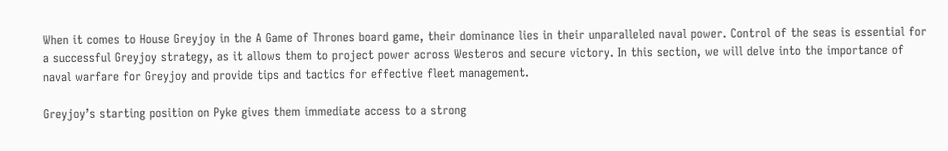When it comes to House Greyjoy in the A Game of Thrones board game, their dominance lies in their unparalleled naval power. Control of the seas is essential for a successful Greyjoy strategy, as it allows them to project power across Westeros and secure victory. In this section, we will delve into the importance of naval warfare for Greyjoy and provide tips and tactics for effective fleet management.

Greyjoy’s starting position on Pyke gives them immediate access to a strong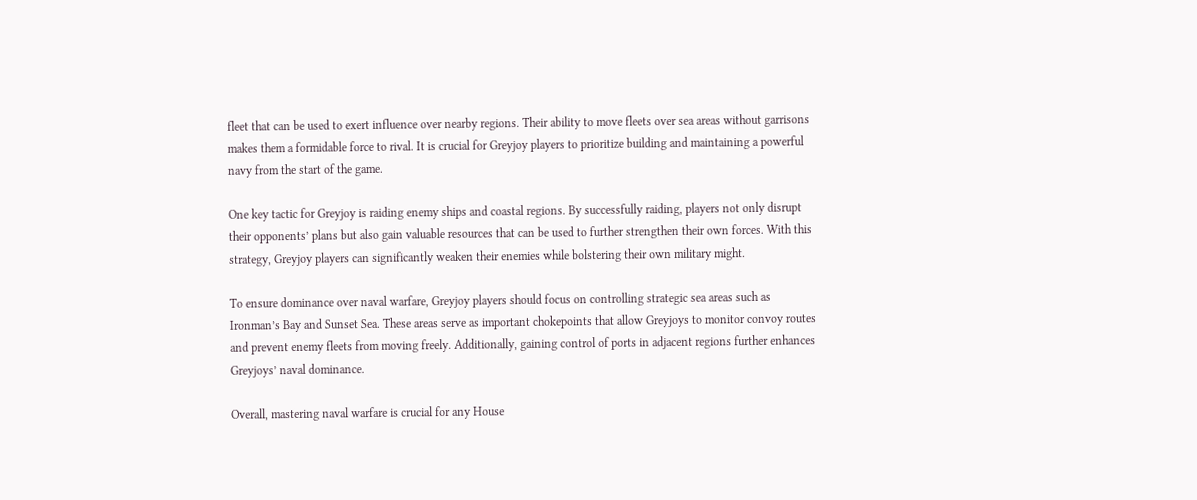fleet that can be used to exert influence over nearby regions. Their ability to move fleets over sea areas without garrisons makes them a formidable force to rival. It is crucial for Greyjoy players to prioritize building and maintaining a powerful navy from the start of the game.

One key tactic for Greyjoy is raiding enemy ships and coastal regions. By successfully raiding, players not only disrupt their opponents’ plans but also gain valuable resources that can be used to further strengthen their own forces. With this strategy, Greyjoy players can significantly weaken their enemies while bolstering their own military might.

To ensure dominance over naval warfare, Greyjoy players should focus on controlling strategic sea areas such as Ironman’s Bay and Sunset Sea. These areas serve as important chokepoints that allow Greyjoys to monitor convoy routes and prevent enemy fleets from moving freely. Additionally, gaining control of ports in adjacent regions further enhances Greyjoys’ naval dominance.

Overall, mastering naval warfare is crucial for any House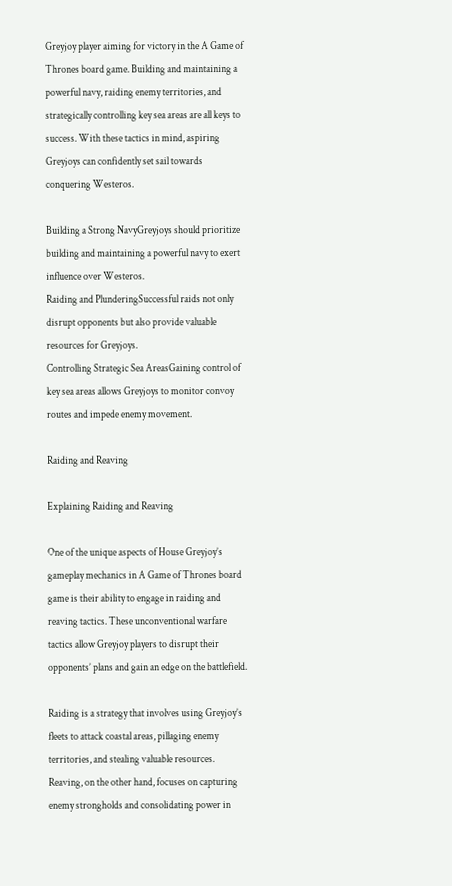Greyjoy player aiming for victory in the A Game of Thrones board game. Building and maintaining a powerful navy, raiding enemy territories, and strategically controlling key sea areas are all keys to success. With these tactics in mind, aspiring Greyjoys can confidently set sail towards conquering Westeros.

Building a Strong NavyGreyjoys should prioritize building and maintaining a powerful navy to exert influence over Westeros.
Raiding and PlunderingSuccessful raids not only disrupt opponents but also provide valuable resources for Greyjoys.
Controlling Strategic Sea AreasGaining control of key sea areas allows Greyjoys to monitor convoy routes and impede enemy movement.

Raiding and Reaving

Explaining Raiding and Reaving

One of the unique aspects of House Greyjoy’s gameplay mechanics in A Game of Thrones board game is their ability to engage in raiding and reaving tactics. These unconventional warfare tactics allow Greyjoy players to disrupt their opponents’ plans and gain an edge on the battlefield.

Raiding is a strategy that involves using Greyjoy’s fleets to attack coastal areas, pillaging enemy territories, and stealing valuable resources. Reaving, on the other hand, focuses on capturing enemy strongholds and consolidating power in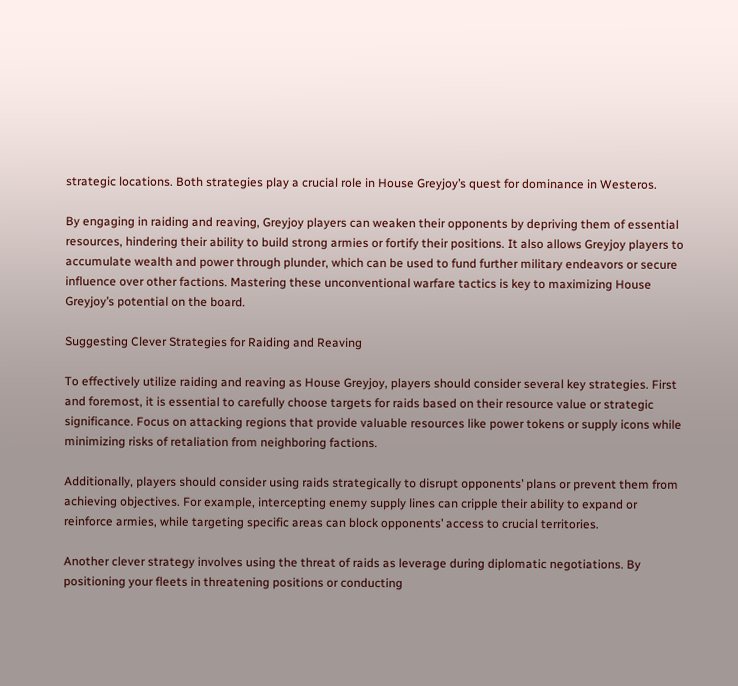strategic locations. Both strategies play a crucial role in House Greyjoy’s quest for dominance in Westeros.

By engaging in raiding and reaving, Greyjoy players can weaken their opponents by depriving them of essential resources, hindering their ability to build strong armies or fortify their positions. It also allows Greyjoy players to accumulate wealth and power through plunder, which can be used to fund further military endeavors or secure influence over other factions. Mastering these unconventional warfare tactics is key to maximizing House Greyjoy’s potential on the board.

Suggesting Clever Strategies for Raiding and Reaving

To effectively utilize raiding and reaving as House Greyjoy, players should consider several key strategies. First and foremost, it is essential to carefully choose targets for raids based on their resource value or strategic significance. Focus on attacking regions that provide valuable resources like power tokens or supply icons while minimizing risks of retaliation from neighboring factions.

Additionally, players should consider using raids strategically to disrupt opponents’ plans or prevent them from achieving objectives. For example, intercepting enemy supply lines can cripple their ability to expand or reinforce armies, while targeting specific areas can block opponents’ access to crucial territories.

Another clever strategy involves using the threat of raids as leverage during diplomatic negotiations. By positioning your fleets in threatening positions or conducting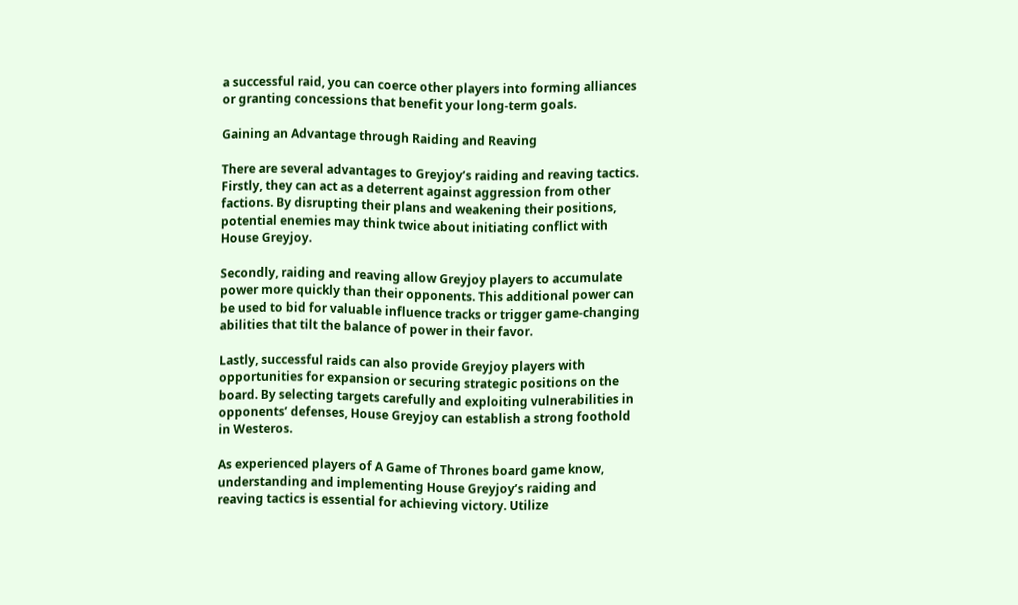a successful raid, you can coerce other players into forming alliances or granting concessions that benefit your long-term goals.

Gaining an Advantage through Raiding and Reaving

There are several advantages to Greyjoy’s raiding and reaving tactics. Firstly, they can act as a deterrent against aggression from other factions. By disrupting their plans and weakening their positions, potential enemies may think twice about initiating conflict with House Greyjoy.

Secondly, raiding and reaving allow Greyjoy players to accumulate power more quickly than their opponents. This additional power can be used to bid for valuable influence tracks or trigger game-changing abilities that tilt the balance of power in their favor.

Lastly, successful raids can also provide Greyjoy players with opportunities for expansion or securing strategic positions on the board. By selecting targets carefully and exploiting vulnerabilities in opponents’ defenses, House Greyjoy can establish a strong foothold in Westeros.

As experienced players of A Game of Thrones board game know, understanding and implementing House Greyjoy’s raiding and reaving tactics is essential for achieving victory. Utilize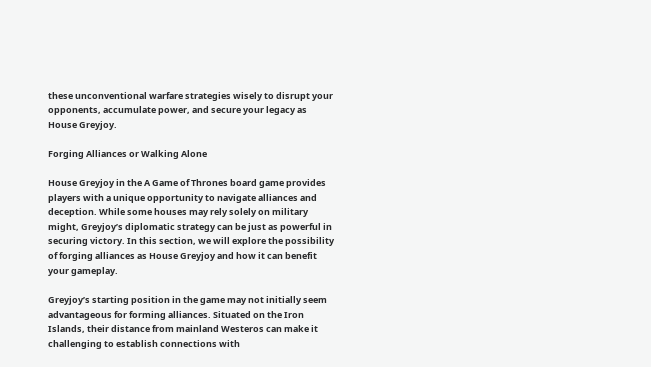these unconventional warfare strategies wisely to disrupt your opponents, accumulate power, and secure your legacy as House Greyjoy.

Forging Alliances or Walking Alone

House Greyjoy in the A Game of Thrones board game provides players with a unique opportunity to navigate alliances and deception. While some houses may rely solely on military might, Greyjoy’s diplomatic strategy can be just as powerful in securing victory. In this section, we will explore the possibility of forging alliances as House Greyjoy and how it can benefit your gameplay.

Greyjoy’s starting position in the game may not initially seem advantageous for forming alliances. Situated on the Iron Islands, their distance from mainland Westeros can make it challenging to establish connections with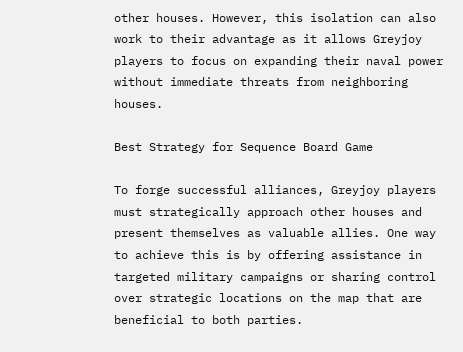other houses. However, this isolation can also work to their advantage as it allows Greyjoy players to focus on expanding their naval power without immediate threats from neighboring houses.

Best Strategy for Sequence Board Game

To forge successful alliances, Greyjoy players must strategically approach other houses and present themselves as valuable allies. One way to achieve this is by offering assistance in targeted military campaigns or sharing control over strategic locations on the map that are beneficial to both parties.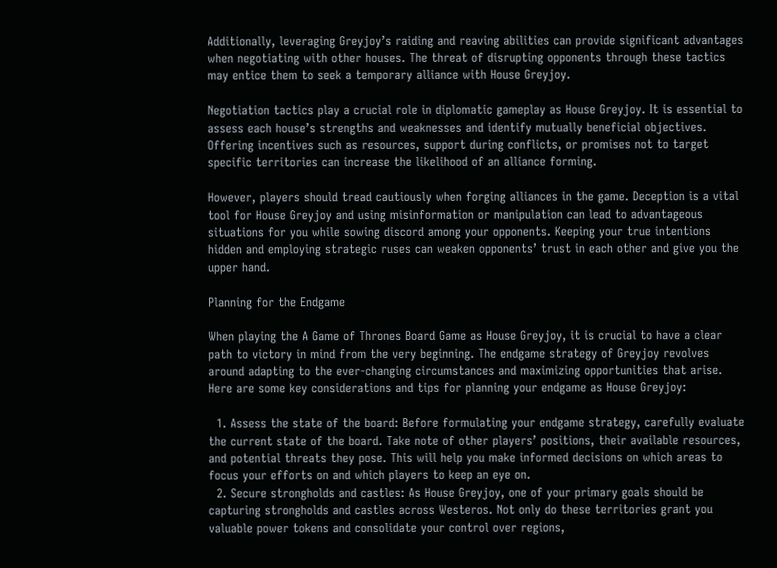Additionally, leveraging Greyjoy’s raiding and reaving abilities can provide significant advantages when negotiating with other houses. The threat of disrupting opponents through these tactics may entice them to seek a temporary alliance with House Greyjoy.

Negotiation tactics play a crucial role in diplomatic gameplay as House Greyjoy. It is essential to assess each house’s strengths and weaknesses and identify mutually beneficial objectives. Offering incentives such as resources, support during conflicts, or promises not to target specific territories can increase the likelihood of an alliance forming.

However, players should tread cautiously when forging alliances in the game. Deception is a vital tool for House Greyjoy and using misinformation or manipulation can lead to advantageous situations for you while sowing discord among your opponents. Keeping your true intentions hidden and employing strategic ruses can weaken opponents’ trust in each other and give you the upper hand.

Planning for the Endgame

When playing the A Game of Thrones Board Game as House Greyjoy, it is crucial to have a clear path to victory in mind from the very beginning. The endgame strategy of Greyjoy revolves around adapting to the ever-changing circumstances and maximizing opportunities that arise. Here are some key considerations and tips for planning your endgame as House Greyjoy:

  1. Assess the state of the board: Before formulating your endgame strategy, carefully evaluate the current state of the board. Take note of other players’ positions, their available resources, and potential threats they pose. This will help you make informed decisions on which areas to focus your efforts on and which players to keep an eye on.
  2. Secure strongholds and castles: As House Greyjoy, one of your primary goals should be capturing strongholds and castles across Westeros. Not only do these territories grant you valuable power tokens and consolidate your control over regions,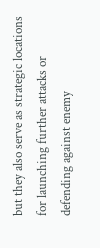but they also serve as strategic locations for launching further attacks or defending against enemy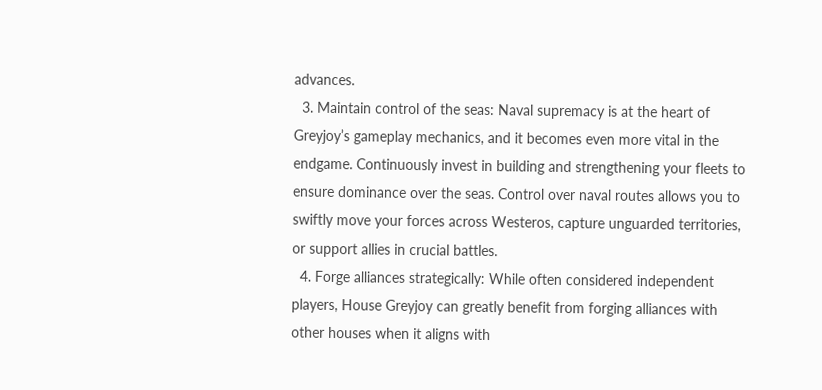advances.
  3. Maintain control of the seas: Naval supremacy is at the heart of Greyjoy’s gameplay mechanics, and it becomes even more vital in the endgame. Continuously invest in building and strengthening your fleets to ensure dominance over the seas. Control over naval routes allows you to swiftly move your forces across Westeros, capture unguarded territories, or support allies in crucial battles.
  4. Forge alliances strategically: While often considered independent players, House Greyjoy can greatly benefit from forging alliances with other houses when it aligns with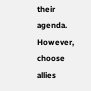their agenda. However, choose allies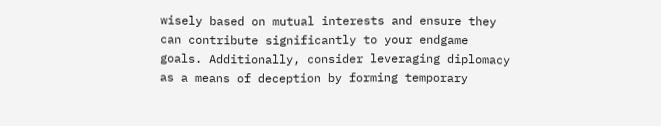wisely based on mutual interests and ensure they can contribute significantly to your endgame goals. Additionally, consider leveraging diplomacy as a means of deception by forming temporary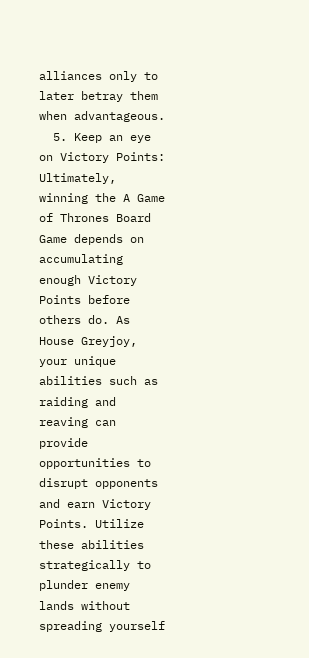alliances only to later betray them when advantageous.
  5. Keep an eye on Victory Points: Ultimately, winning the A Game of Thrones Board Game depends on accumulating enough Victory Points before others do. As House Greyjoy, your unique abilities such as raiding and reaving can provide opportunities to disrupt opponents and earn Victory Points. Utilize these abilities strategically to plunder enemy lands without spreading yourself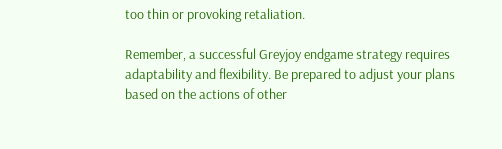too thin or provoking retaliation.

Remember, a successful Greyjoy endgame strategy requires adaptability and flexibility. Be prepared to adjust your plans based on the actions of other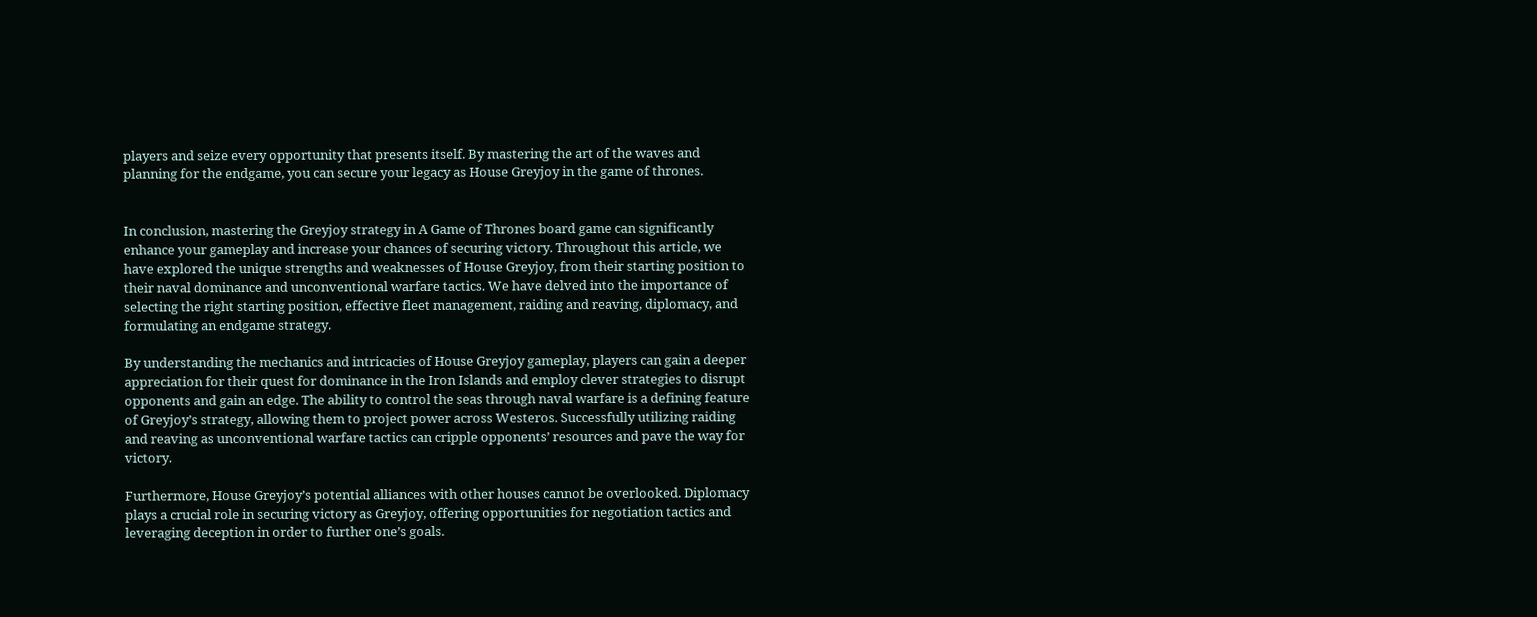players and seize every opportunity that presents itself. By mastering the art of the waves and planning for the endgame, you can secure your legacy as House Greyjoy in the game of thrones.


In conclusion, mastering the Greyjoy strategy in A Game of Thrones board game can significantly enhance your gameplay and increase your chances of securing victory. Throughout this article, we have explored the unique strengths and weaknesses of House Greyjoy, from their starting position to their naval dominance and unconventional warfare tactics. We have delved into the importance of selecting the right starting position, effective fleet management, raiding and reaving, diplomacy, and formulating an endgame strategy.

By understanding the mechanics and intricacies of House Greyjoy gameplay, players can gain a deeper appreciation for their quest for dominance in the Iron Islands and employ clever strategies to disrupt opponents and gain an edge. The ability to control the seas through naval warfare is a defining feature of Greyjoy’s strategy, allowing them to project power across Westeros. Successfully utilizing raiding and reaving as unconventional warfare tactics can cripple opponents’ resources and pave the way for victory.

Furthermore, House Greyjoy’s potential alliances with other houses cannot be overlooked. Diplomacy plays a crucial role in securing victory as Greyjoy, offering opportunities for negotiation tactics and leveraging deception in order to further one’s goals.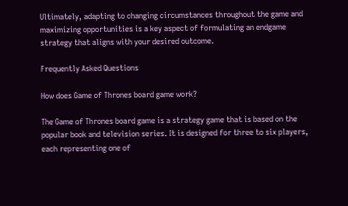Ultimately, adapting to changing circumstances throughout the game and maximizing opportunities is a key aspect of formulating an endgame strategy that aligns with your desired outcome.

Frequently Asked Questions

How does Game of Thrones board game work?

The Game of Thrones board game is a strategy game that is based on the popular book and television series. It is designed for three to six players, each representing one of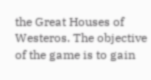the Great Houses of Westeros. The objective of the game is to gain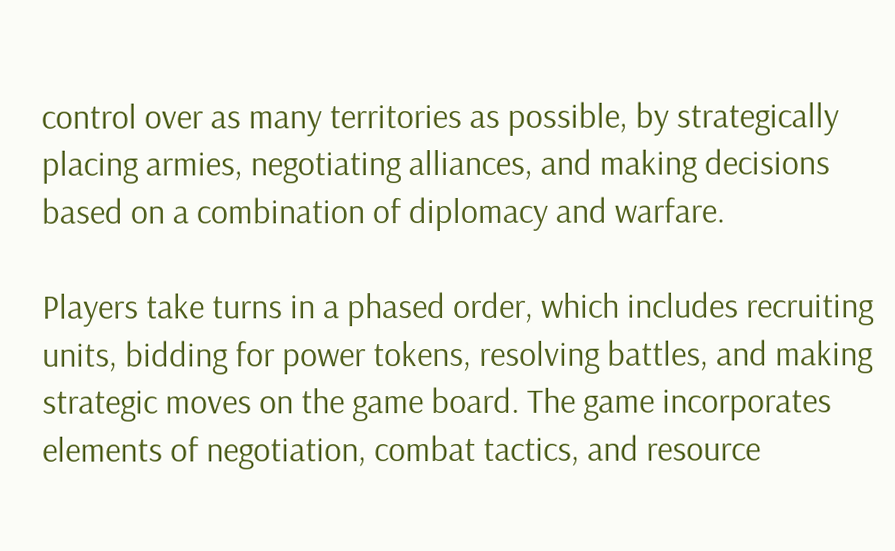control over as many territories as possible, by strategically placing armies, negotiating alliances, and making decisions based on a combination of diplomacy and warfare.

Players take turns in a phased order, which includes recruiting units, bidding for power tokens, resolving battles, and making strategic moves on the game board. The game incorporates elements of negotiation, combat tactics, and resource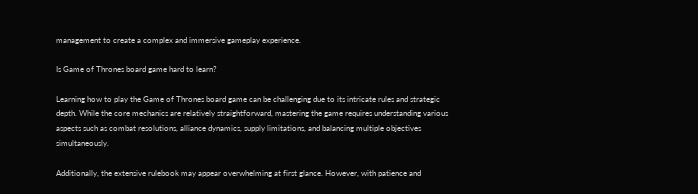management to create a complex and immersive gameplay experience.

Is Game of Thrones board game hard to learn?

Learning how to play the Game of Thrones board game can be challenging due to its intricate rules and strategic depth. While the core mechanics are relatively straightforward, mastering the game requires understanding various aspects such as combat resolutions, alliance dynamics, supply limitations, and balancing multiple objectives simultaneously.

Additionally, the extensive rulebook may appear overwhelming at first glance. However, with patience and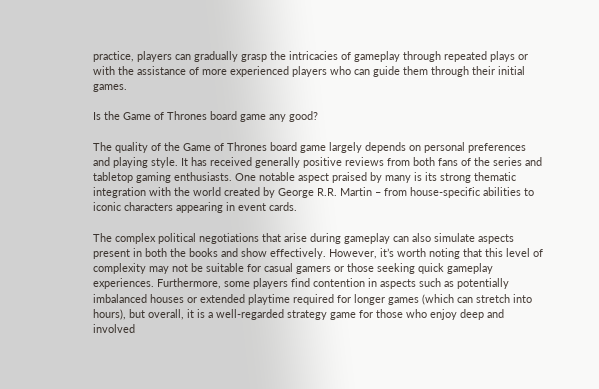practice, players can gradually grasp the intricacies of gameplay through repeated plays or with the assistance of more experienced players who can guide them through their initial games.

Is the Game of Thrones board game any good?

The quality of the Game of Thrones board game largely depends on personal preferences and playing style. It has received generally positive reviews from both fans of the series and tabletop gaming enthusiasts. One notable aspect praised by many is its strong thematic integration with the world created by George R.R. Martin – from house-specific abilities to iconic characters appearing in event cards.

The complex political negotiations that arise during gameplay can also simulate aspects present in both the books and show effectively. However, it’s worth noting that this level of complexity may not be suitable for casual gamers or those seeking quick gameplay experiences. Furthermore, some players find contention in aspects such as potentially imbalanced houses or extended playtime required for longer games (which can stretch into hours), but overall, it is a well-regarded strategy game for those who enjoy deep and involved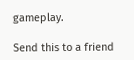gameplay.

Send this to a friend